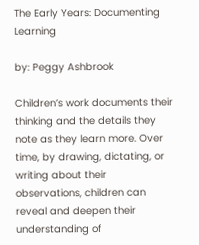The Early Years: Documenting Learning

by: Peggy Ashbrook

Children’s work documents their thinking and the details they note as they learn more. Over time, by drawing, dictating, or writing about their observations, children can reveal and deepen their understanding of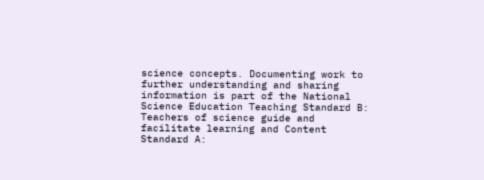science concepts. Documenting work to further understanding and sharing information is part of the National Science Education Teaching Standard B: Teachers of science guide and facilitate learning and Content Standard A: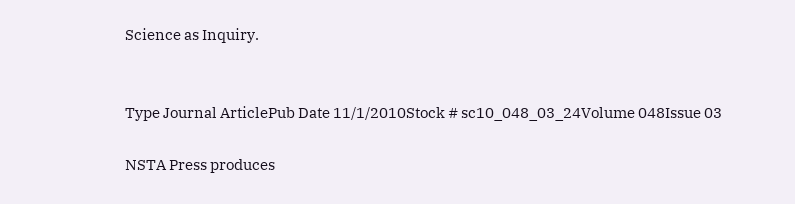Science as Inquiry.


Type Journal ArticlePub Date 11/1/2010Stock # sc10_048_03_24Volume 048Issue 03

NSTA Press produces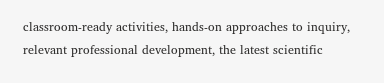classroom-ready activities, hands-on approaches to inquiry, relevant professional development, the latest scientific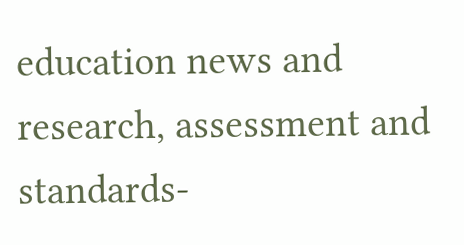education news and research, assessment and standards-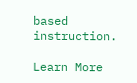based instruction.

Learn More